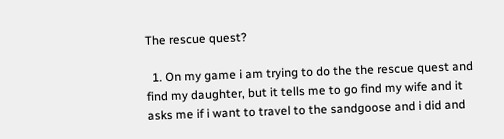The rescue quest?

  1. On my game i am trying to do the the rescue quest and find my daughter, but it tells me to go find my wife and it asks me if i want to travel to the sandgoose and i did and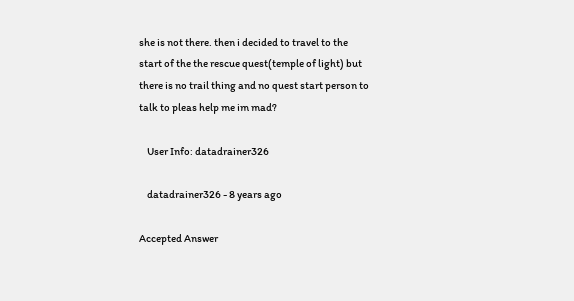she is not there. then i decided to travel to the start of the the rescue quest(temple of light) but there is no trail thing and no quest start person to talk to pleas help me im mad?

    User Info: datadrainer326

    datadrainer326 - 8 years ago

Accepted Answer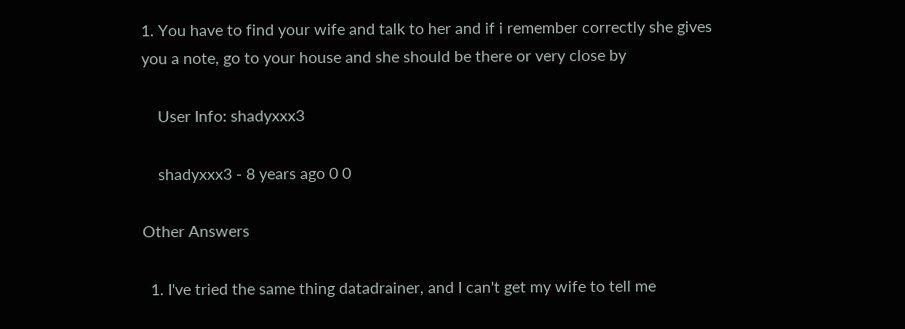1. You have to find your wife and talk to her and if i remember correctly she gives you a note, go to your house and she should be there or very close by

    User Info: shadyxxx3

    shadyxxx3 - 8 years ago 0 0

Other Answers

  1. I've tried the same thing datadrainer, and I can't get my wife to tell me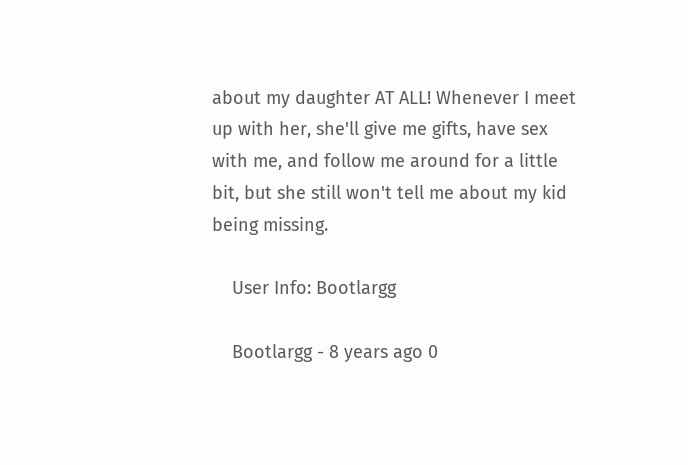about my daughter AT ALL! Whenever I meet up with her, she'll give me gifts, have sex with me, and follow me around for a little bit, but she still won't tell me about my kid being missing.

    User Info: Bootlargg

    Bootlargg - 8 years ago 0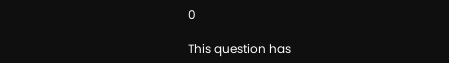0

This question has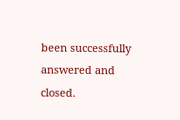been successfully answered and closed.